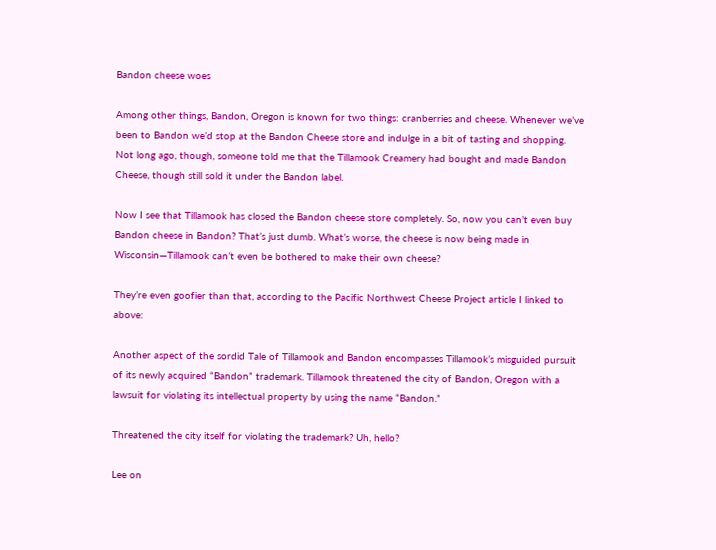Bandon cheese woes

Among other things, Bandon, Oregon is known for two things: cranberries and cheese. Whenever we’ve been to Bandon we’d stop at the Bandon Cheese store and indulge in a bit of tasting and shopping. Not long ago, though, someone told me that the Tillamook Creamery had bought and made Bandon Cheese, though still sold it under the Bandon label.

Now I see that Tillamook has closed the Bandon cheese store completely. So, now you can’t even buy Bandon cheese in Bandon? That’s just dumb. What’s worse, the cheese is now being made in Wisconsin—Tillamook can’t even be bothered to make their own cheese?

They’re even goofier than that, according to the Pacific Northwest Cheese Project article I linked to above:

Another aspect of the sordid Tale of Tillamook and Bandon encompasses Tillamook’s misguided pursuit of its newly acquired “Bandon” trademark. Tillamook threatened the city of Bandon, Oregon with a lawsuit for violating its intellectual property by using the name “Bandon.”

Threatened the city itself for violating the trademark? Uh, hello?

Lee on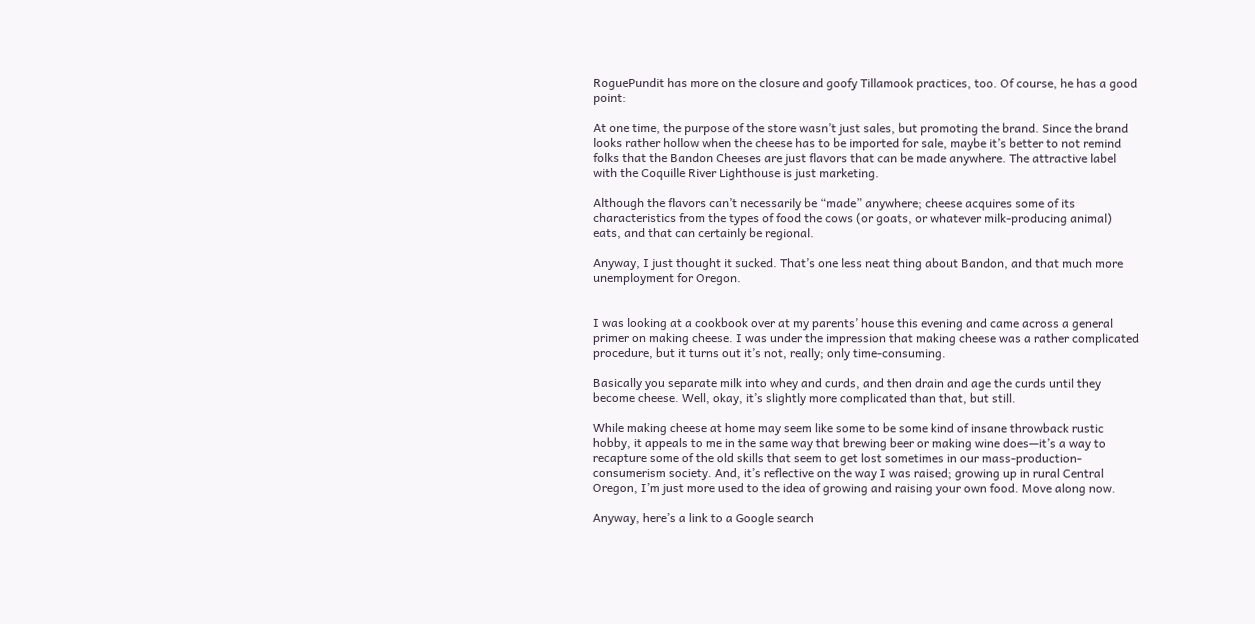RoguePundit has more on the closure and goofy Tillamook practices, too. Of course, he has a good point:

At one time, the purpose of the store wasn’t just sales, but promoting the brand. Since the brand looks rather hollow when the cheese has to be imported for sale, maybe it’s better to not remind folks that the Bandon Cheeses are just flavors that can be made anywhere. The attractive label with the Coquille River Lighthouse is just marketing.

Although the flavors can’t necessarily be “made” anywhere; cheese acquires some of its characteristics from the types of food the cows (or goats, or whatever milk-producing animal) eats, and that can certainly be regional.

Anyway, I just thought it sucked. That’s one less neat thing about Bandon, and that much more unemployment for Oregon.


I was looking at a cookbook over at my parents’ house this evening and came across a general primer on making cheese. I was under the impression that making cheese was a rather complicated procedure, but it turns out it’s not, really; only time-consuming.

Basically you separate milk into whey and curds, and then drain and age the curds until they become cheese. Well, okay, it’s slightly more complicated than that, but still.

While making cheese at home may seem like some to be some kind of insane throwback rustic hobby, it appeals to me in the same way that brewing beer or making wine does—it’s a way to recapture some of the old skills that seem to get lost sometimes in our mass-production-consumerism society. And, it’s reflective on the way I was raised; growing up in rural Central Oregon, I’m just more used to the idea of growing and raising your own food. Move along now.

Anyway, here’s a link to a Google search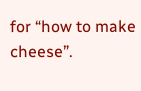for “how to make cheese”.